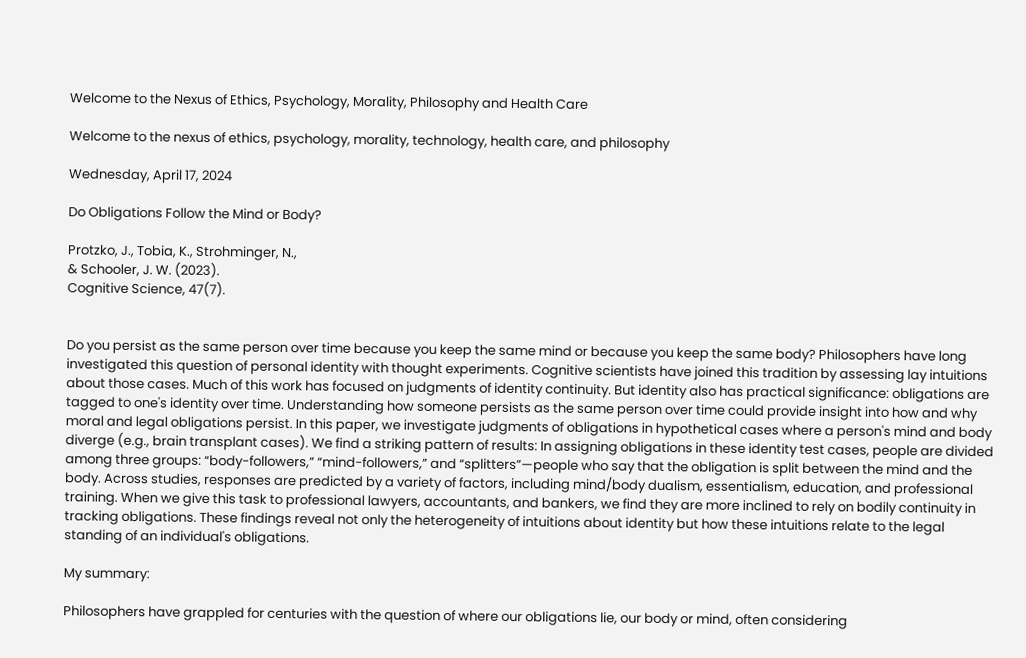Welcome to the Nexus of Ethics, Psychology, Morality, Philosophy and Health Care

Welcome to the nexus of ethics, psychology, morality, technology, health care, and philosophy

Wednesday, April 17, 2024

Do Obligations Follow the Mind or Body?

Protzko, J., Tobia, K., Strohminger, N.,
& Schooler, J. W. (2023).
Cognitive Science, 47(7).


Do you persist as the same person over time because you keep the same mind or because you keep the same body? Philosophers have long investigated this question of personal identity with thought experiments. Cognitive scientists have joined this tradition by assessing lay intuitions about those cases. Much of this work has focused on judgments of identity continuity. But identity also has practical significance: obligations are tagged to one's identity over time. Understanding how someone persists as the same person over time could provide insight into how and why moral and legal obligations persist. In this paper, we investigate judgments of obligations in hypothetical cases where a person's mind and body diverge (e.g., brain transplant cases). We find a striking pattern of results: In assigning obligations in these identity test cases, people are divided among three groups: “body-followers,” “mind-followers,” and “splitters”—people who say that the obligation is split between the mind and the body. Across studies, responses are predicted by a variety of factors, including mind/body dualism, essentialism, education, and professional training. When we give this task to professional lawyers, accountants, and bankers, we find they are more inclined to rely on bodily continuity in tracking obligations. These findings reveal not only the heterogeneity of intuitions about identity but how these intuitions relate to the legal standing of an individual's obligations.

My summary:

Philosophers have grappled for centuries with the question of where our obligations lie, our body or mind, often considering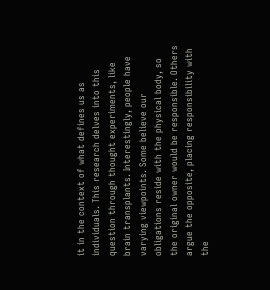it in the context of what defines us as individuals. This research delves into this question through thought experiments, like brain transplants. Interestingly, people have varying viewpoints. Some believe our obligations reside with the physical body, so the original owner would be responsible. Others argue the opposite, placing responsibility with the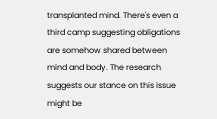transplanted mind. There's even a third camp suggesting obligations are somehow shared between mind and body. The research suggests our stance on this issue might be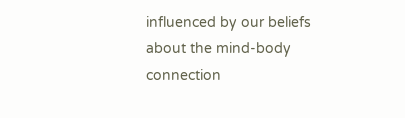influenced by our beliefs about the mind-body connection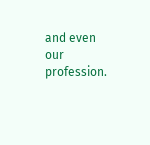and even our profession.